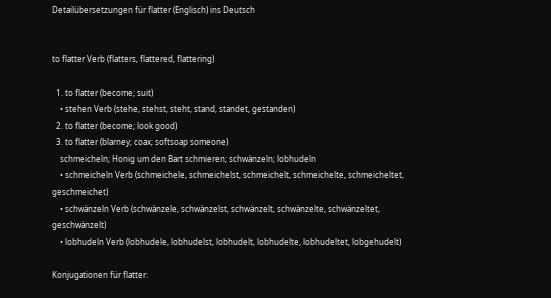Detailübersetzungen für flatter (Englisch) ins Deutsch


to flatter Verb (flatters, flattered, flattering)

  1. to flatter (become; suit)
    • stehen Verb (stehe, stehst, steht, stand, standet, gestanden)
  2. to flatter (become; look good)
  3. to flatter (blarney; coax; softsoap someone)
    schmeicheln; Honig um den Bart schmieren; schwänzeln; lobhudeln
    • schmeicheln Verb (schmeichele, schmeichelst, schmeichelt, schmeichelte, schmeicheltet, geschmeichet)
    • schwänzeln Verb (schwänzele, schwänzelst, schwänzelt, schwänzelte, schwänzeltet, geschwänzelt)
    • lobhudeln Verb (lobhudele, lobhudelst, lobhudelt, lobhudelte, lobhudeltet, lobgehudelt)

Konjugationen für flatter: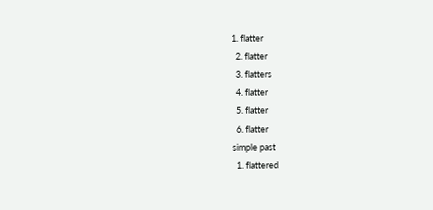1. flatter
  2. flatter
  3. flatters
  4. flatter
  5. flatter
  6. flatter
simple past
  1. flattered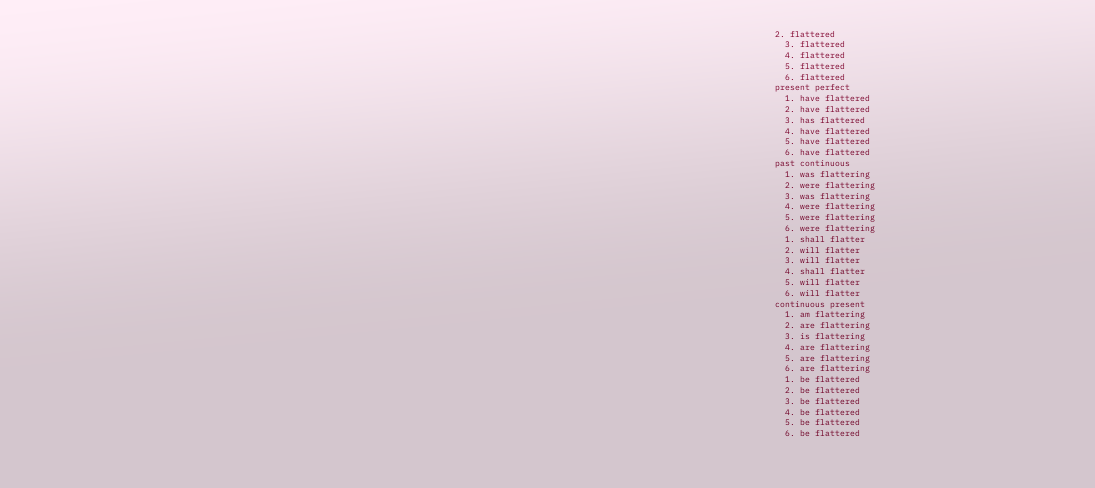2. flattered
  3. flattered
  4. flattered
  5. flattered
  6. flattered
present perfect
  1. have flattered
  2. have flattered
  3. has flattered
  4. have flattered
  5. have flattered
  6. have flattered
past continuous
  1. was flattering
  2. were flattering
  3. was flattering
  4. were flattering
  5. were flattering
  6. were flattering
  1. shall flatter
  2. will flatter
  3. will flatter
  4. shall flatter
  5. will flatter
  6. will flatter
continuous present
  1. am flattering
  2. are flattering
  3. is flattering
  4. are flattering
  5. are flattering
  6. are flattering
  1. be flattered
  2. be flattered
  3. be flattered
  4. be flattered
  5. be flattered
  6. be flattered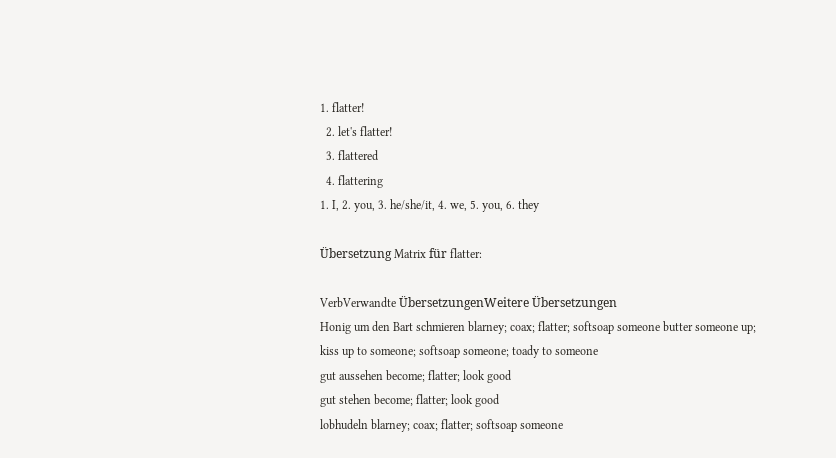1. flatter!
  2. let's flatter!
  3. flattered
  4. flattering
1. I, 2. you, 3. he/she/it, 4. we, 5. you, 6. they

Übersetzung Matrix für flatter:

VerbVerwandte ÜbersetzungenWeitere Übersetzungen
Honig um den Bart schmieren blarney; coax; flatter; softsoap someone butter someone up; kiss up to someone; softsoap someone; toady to someone
gut aussehen become; flatter; look good
gut stehen become; flatter; look good
lobhudeln blarney; coax; flatter; softsoap someone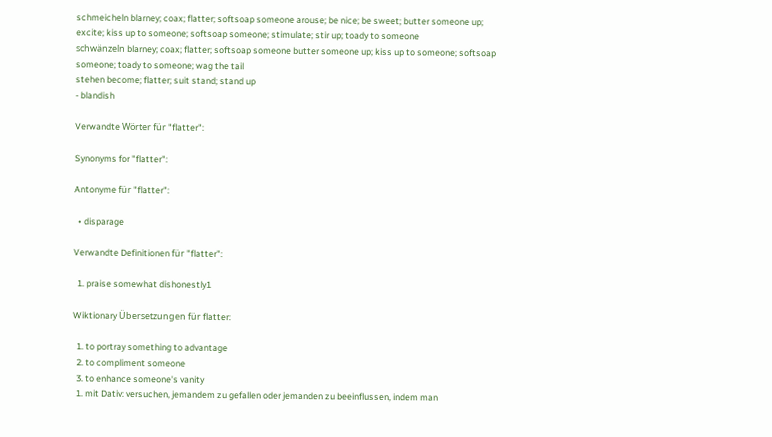schmeicheln blarney; coax; flatter; softsoap someone arouse; be nice; be sweet; butter someone up; excite; kiss up to someone; softsoap someone; stimulate; stir up; toady to someone
schwänzeln blarney; coax; flatter; softsoap someone butter someone up; kiss up to someone; softsoap someone; toady to someone; wag the tail
stehen become; flatter; suit stand; stand up
- blandish

Verwandte Wörter für "flatter":

Synonyms for "flatter":

Antonyme für "flatter":

  • disparage

Verwandte Definitionen für "flatter":

  1. praise somewhat dishonestly1

Wiktionary Übersetzungen für flatter:

  1. to portray something to advantage
  2. to compliment someone
  3. to enhance someone's vanity
  1. mit Dativ: versuchen, jemandem zu gefallen oder jemanden zu beeinflussen, indem man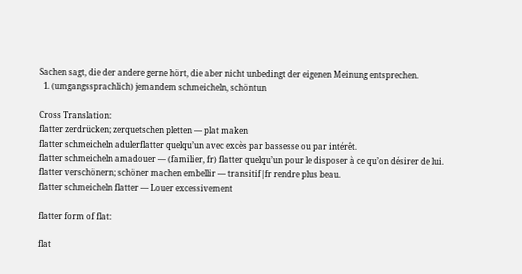Sachen sagt, die der andere gerne hört, die aber nicht unbedingt der eigenen Meinung entsprechen.
  1. (umgangssprachlich) jemandem schmeicheln, schöntun

Cross Translation:
flatter zerdrücken; zerquetschen pletten — plat maken
flatter schmeicheln adulerflatter quelqu’un avec excès par bassesse ou par intérêt.
flatter schmeicheln amadouer — (familier, fr) flatter quelqu’un pour le disposer à ce qu’on désirer de lui.
flatter verschönern; schöner machen embellir — transitif|fr rendre plus beau.
flatter schmeicheln flatter — Louer excessivement

flatter form of flat:

flat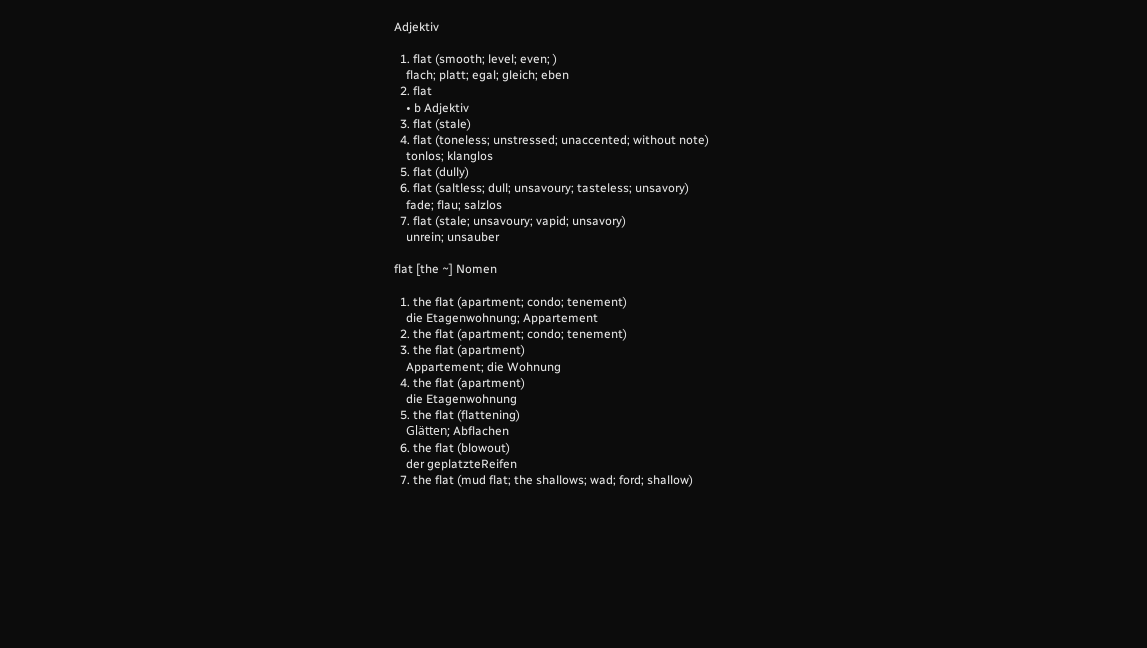Adjektiv

  1. flat (smooth; level; even; )
    flach; platt; egal; gleich; eben
  2. flat
    • b Adjektiv
  3. flat (stale)
  4. flat (toneless; unstressed; unaccented; without note)
    tonlos; klanglos
  5. flat (dully)
  6. flat (saltless; dull; unsavoury; tasteless; unsavory)
    fade; flau; salzlos
  7. flat (stale; unsavoury; vapid; unsavory)
    unrein; unsauber

flat [the ~] Nomen

  1. the flat (apartment; condo; tenement)
    die Etagenwohnung; Appartement
  2. the flat (apartment; condo; tenement)
  3. the flat (apartment)
    Appartement; die Wohnung
  4. the flat (apartment)
    die Etagenwohnung
  5. the flat (flattening)
    Glätten; Abflachen
  6. the flat (blowout)
    der geplatzteReifen
  7. the flat (mud flat; the shallows; wad; ford; shallow)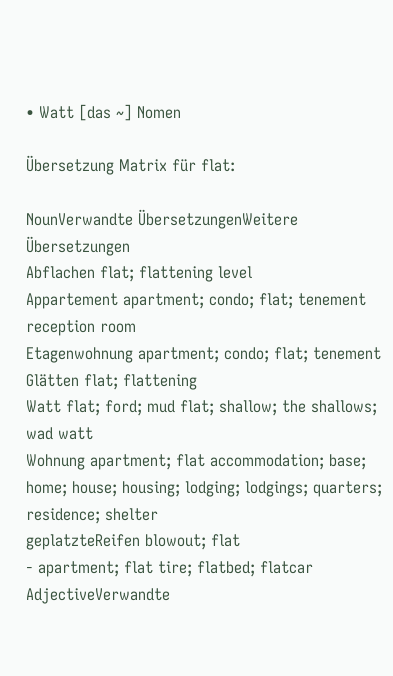• Watt [das ~] Nomen

Übersetzung Matrix für flat:

NounVerwandte ÜbersetzungenWeitere Übersetzungen
Abflachen flat; flattening level
Appartement apartment; condo; flat; tenement reception room
Etagenwohnung apartment; condo; flat; tenement
Glätten flat; flattening
Watt flat; ford; mud flat; shallow; the shallows; wad watt
Wohnung apartment; flat accommodation; base; home; house; housing; lodging; lodgings; quarters; residence; shelter
geplatzteReifen blowout; flat
- apartment; flat tire; flatbed; flatcar
AdjectiveVerwandte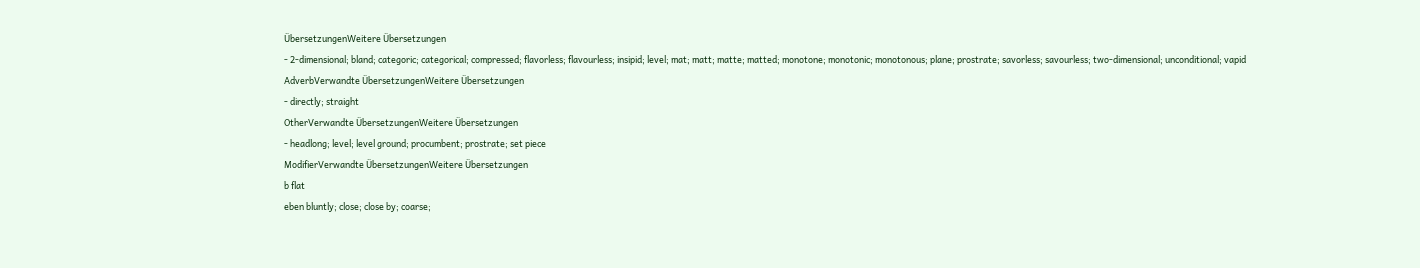ÜbersetzungenWeitere Übersetzungen
- 2-dimensional; bland; categoric; categorical; compressed; flavorless; flavourless; insipid; level; mat; matt; matte; matted; monotone; monotonic; monotonous; plane; prostrate; savorless; savourless; two-dimensional; unconditional; vapid
AdverbVerwandte ÜbersetzungenWeitere Übersetzungen
- directly; straight
OtherVerwandte ÜbersetzungenWeitere Übersetzungen
- headlong; level; level ground; procumbent; prostrate; set piece
ModifierVerwandte ÜbersetzungenWeitere Übersetzungen
b flat
eben bluntly; close; close by; coarse;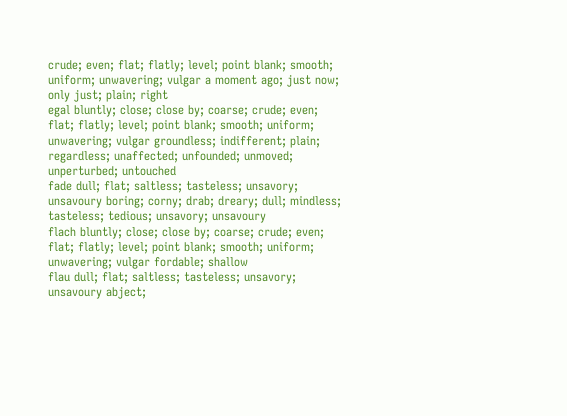crude; even; flat; flatly; level; point blank; smooth; uniform; unwavering; vulgar a moment ago; just now; only just; plain; right
egal bluntly; close; close by; coarse; crude; even; flat; flatly; level; point blank; smooth; uniform; unwavering; vulgar groundless; indifferent; plain; regardless; unaffected; unfounded; unmoved; unperturbed; untouched
fade dull; flat; saltless; tasteless; unsavory; unsavoury boring; corny; drab; dreary; dull; mindless; tasteless; tedious; unsavory; unsavoury
flach bluntly; close; close by; coarse; crude; even; flat; flatly; level; point blank; smooth; uniform; unwavering; vulgar fordable; shallow
flau dull; flat; saltless; tasteless; unsavory; unsavoury abject;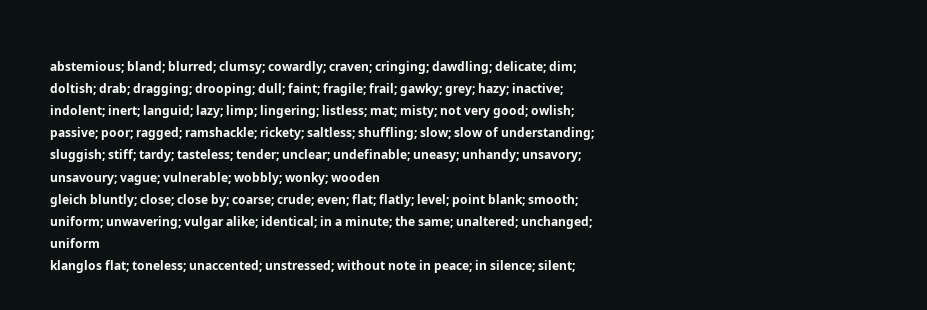abstemious; bland; blurred; clumsy; cowardly; craven; cringing; dawdling; delicate; dim; doltish; drab; dragging; drooping; dull; faint; fragile; frail; gawky; grey; hazy; inactive; indolent; inert; languid; lazy; limp; lingering; listless; mat; misty; not very good; owlish; passive; poor; ragged; ramshackle; rickety; saltless; shuffling; slow; slow of understanding; sluggish; stiff; tardy; tasteless; tender; unclear; undefinable; uneasy; unhandy; unsavory; unsavoury; vague; vulnerable; wobbly; wonky; wooden
gleich bluntly; close; close by; coarse; crude; even; flat; flatly; level; point blank; smooth; uniform; unwavering; vulgar alike; identical; in a minute; the same; unaltered; unchanged; uniform
klanglos flat; toneless; unaccented; unstressed; without note in peace; in silence; silent;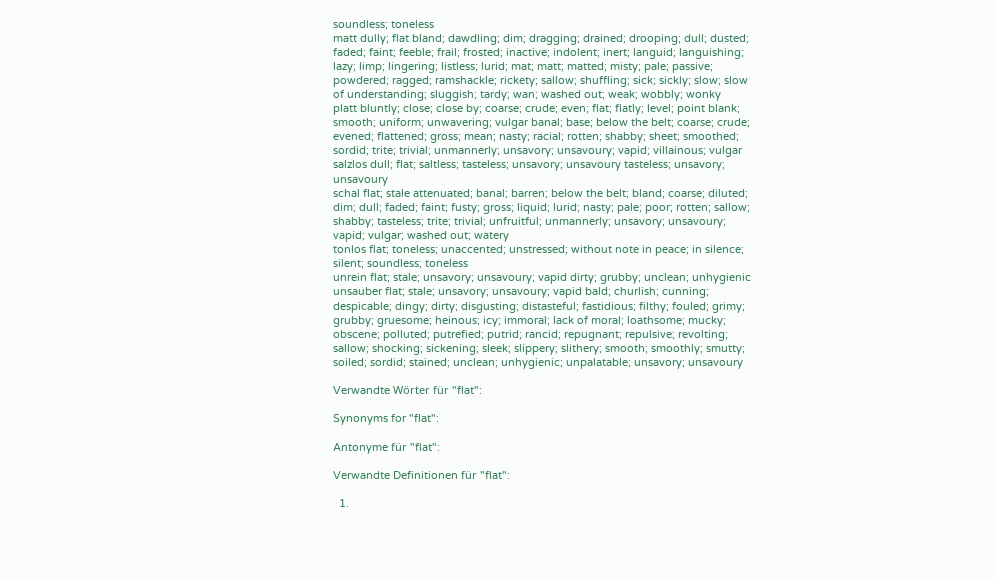soundless; toneless
matt dully; flat bland; dawdling; dim; dragging; drained; drooping; dull; dusted; faded; faint; feeble; frail; frosted; inactive; indolent; inert; languid; languishing; lazy; limp; lingering; listless; lurid; mat; matt; matted; misty; pale; passive; powdered; ragged; ramshackle; rickety; sallow; shuffling; sick; sickly; slow; slow of understanding; sluggish; tardy; wan; washed out; weak; wobbly; wonky
platt bluntly; close; close by; coarse; crude; even; flat; flatly; level; point blank; smooth; uniform; unwavering; vulgar banal; base; below the belt; coarse; crude; evened; flattened; gross; mean; nasty; racial; rotten; shabby; sheet; smoothed; sordid; trite; trivial; unmannerly; unsavory; unsavoury; vapid; villainous; vulgar
salzlos dull; flat; saltless; tasteless; unsavory; unsavoury tasteless; unsavory; unsavoury
schal flat; stale attenuated; banal; barren; below the belt; bland; coarse; diluted; dim; dull; faded; faint; fusty; gross; liquid; lurid; nasty; pale; poor; rotten; sallow; shabby; tasteless; trite; trivial; unfruitful; unmannerly; unsavory; unsavoury; vapid; vulgar; washed out; watery
tonlos flat; toneless; unaccented; unstressed; without note in peace; in silence; silent; soundless; toneless
unrein flat; stale; unsavory; unsavoury; vapid dirty; grubby; unclean; unhygienic
unsauber flat; stale; unsavory; unsavoury; vapid bald; churlish; cunning; despicable; dingy; dirty; disgusting; distasteful; fastidious; filthy; fouled; grimy; grubby; gruesome; heinous; icy; immoral; lack of moral; loathsome; mucky; obscene; polluted; putrefied; putrid; rancid; repugnant; repulsive; revolting; sallow; shocking; sickening; sleek; slippery; slithery; smooth; smoothly; smutty; soiled; sordid; stained; unclean; unhygienic; unpalatable; unsavory; unsavoury

Verwandte Wörter für "flat":

Synonyms for "flat":

Antonyme für "flat":

Verwandte Definitionen für "flat":

  1.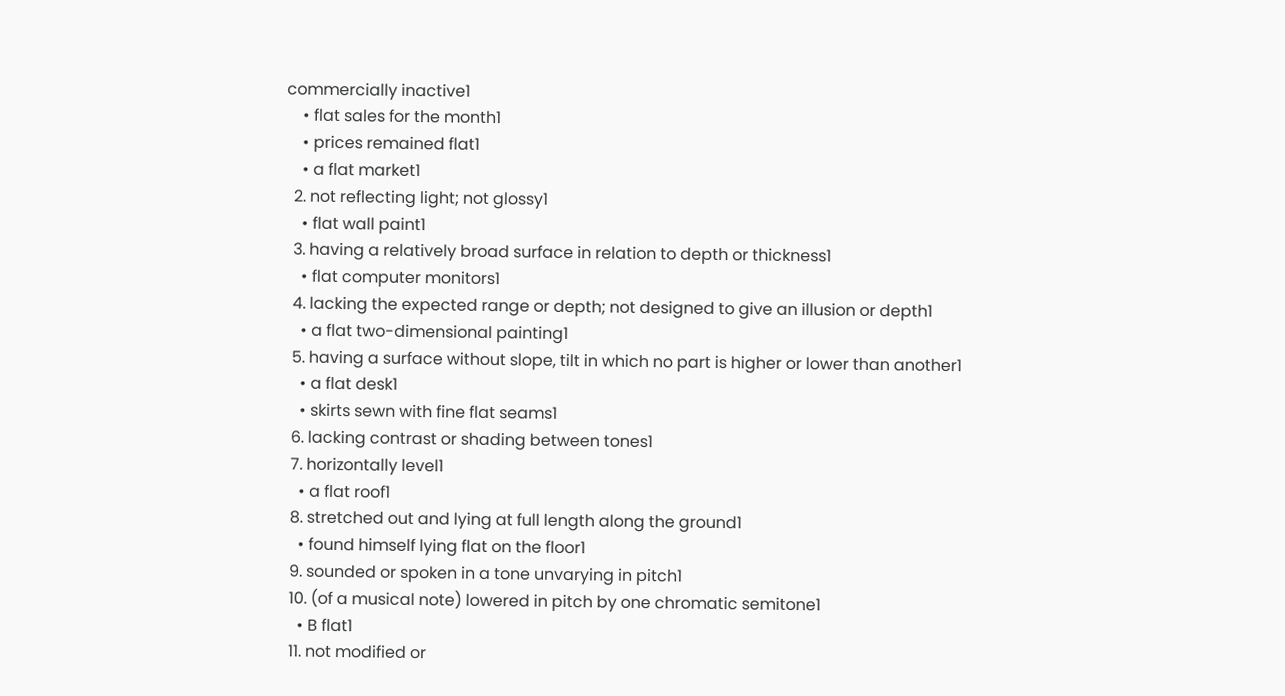commercially inactive1
    • flat sales for the month1
    • prices remained flat1
    • a flat market1
  2. not reflecting light; not glossy1
    • flat wall paint1
  3. having a relatively broad surface in relation to depth or thickness1
    • flat computer monitors1
  4. lacking the expected range or depth; not designed to give an illusion or depth1
    • a flat two-dimensional painting1
  5. having a surface without slope, tilt in which no part is higher or lower than another1
    • a flat desk1
    • skirts sewn with fine flat seams1
  6. lacking contrast or shading between tones1
  7. horizontally level1
    • a flat roof1
  8. stretched out and lying at full length along the ground1
    • found himself lying flat on the floor1
  9. sounded or spoken in a tone unvarying in pitch1
  10. (of a musical note) lowered in pitch by one chromatic semitone1
    • B flat1
  11. not modified or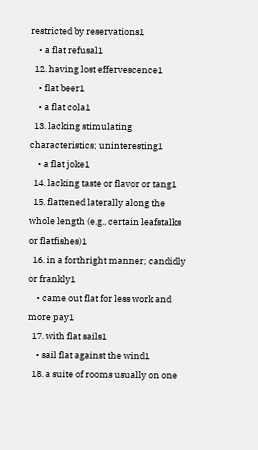restricted by reservations1
    • a flat refusal1
  12. having lost effervescence1
    • flat beer1
    • a flat cola1
  13. lacking stimulating characteristics; uninteresting1
    • a flat joke1
  14. lacking taste or flavor or tang1
  15. flattened laterally along the whole length (e.g., certain leafstalks or flatfishes)1
  16. in a forthright manner; candidly or frankly1
    • came out flat for less work and more pay1
  17. with flat sails1
    • sail flat against the wind1
  18. a suite of rooms usually on one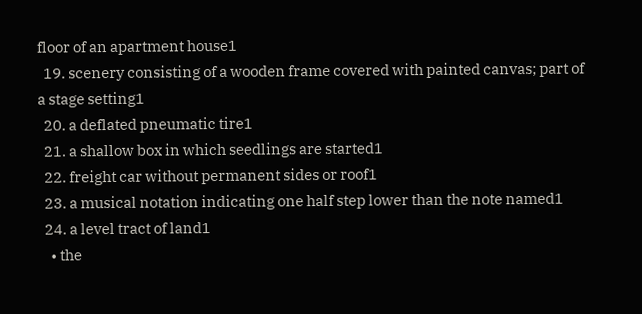floor of an apartment house1
  19. scenery consisting of a wooden frame covered with painted canvas; part of a stage setting1
  20. a deflated pneumatic tire1
  21. a shallow box in which seedlings are started1
  22. freight car without permanent sides or roof1
  23. a musical notation indicating one half step lower than the note named1
  24. a level tract of land1
    • the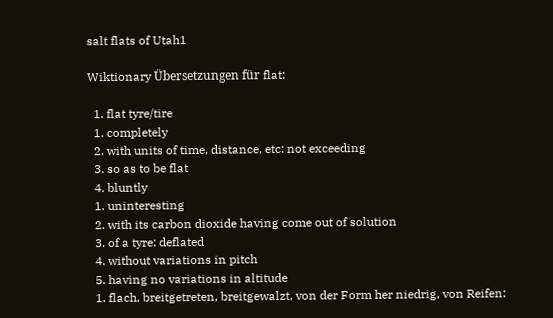salt flats of Utah1

Wiktionary Übersetzungen für flat:

  1. flat tyre/tire
  1. completely
  2. with units of time, distance, etc: not exceeding
  3. so as to be flat
  4. bluntly
  1. uninteresting
  2. with its carbon dioxide having come out of solution
  3. of a tyre: deflated
  4. without variations in pitch
  5. having no variations in altitude
  1. flach, breitgetreten, breitgewalzt, von der Form her niedrig, von Reifen: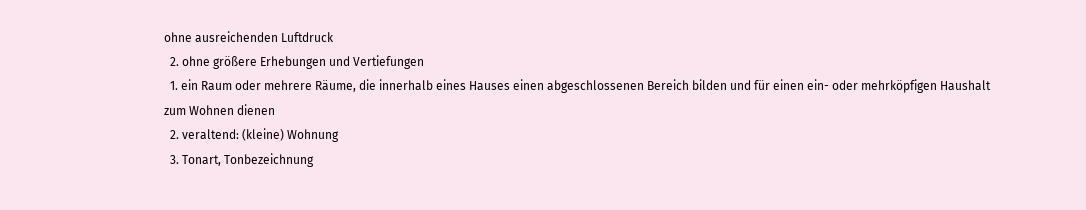ohne ausreichenden Luftdruck
  2. ohne größere Erhebungen und Vertiefungen
  1. ein Raum oder mehrere Räume, die innerhalb eines Hauses einen abgeschlossenen Bereich bilden und für einen ein- oder mehrköpfigen Haushalt zum Wohnen dienen
  2. veraltend: (kleine) Wohnung
  3. Tonart, Tonbezeichnung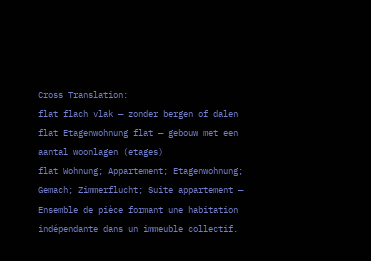Cross Translation:
flat flach vlak — zonder bergen of dalen
flat Etagenwohnung flat — gebouw met een aantal woonlagen (etages)
flat Wohnung; Appartement; Etagenwohnung; Gemach; Zimmerflucht; Suite appartement — Ensemble de pièce formant une habitation indépendante dans un immeuble collectif.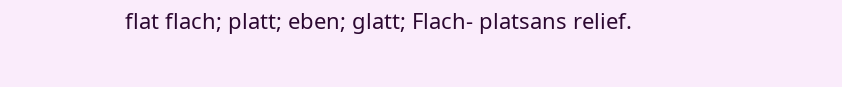flat flach; platt; eben; glatt; Flach- platsans relief.